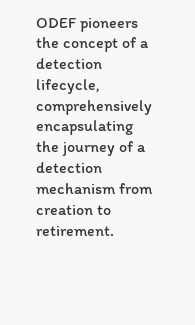ODEF pioneers the concept of a detection lifecycle, comprehensively encapsulating the journey of a detection mechanism from creation to retirement.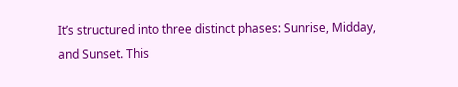It’s structured into three distinct phases: Sunrise, Midday, and Sunset. This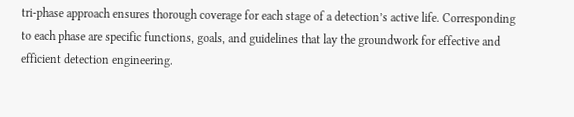tri-phase approach ensures thorough coverage for each stage of a detection’s active life. Corresponding to each phase are specific functions, goals, and guidelines that lay the groundwork for effective and efficient detection engineering.